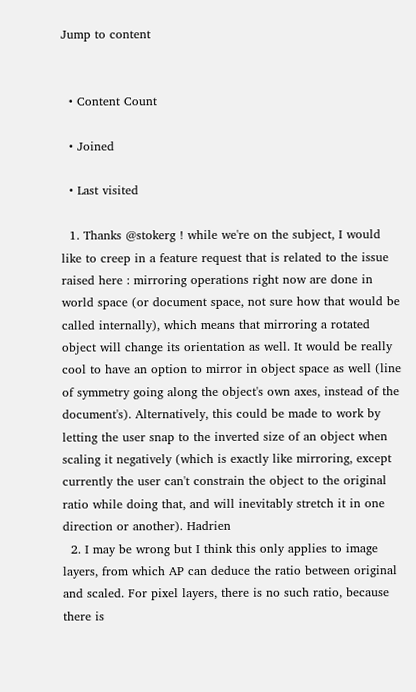Jump to content


  • Content Count

  • Joined

  • Last visited

  1. Thanks @stokerg ! while we're on the subject, I would like to creep in a feature request that is related to the issue raised here : mirroring operations right now are done in world space (or document space, not sure how that would be called internally), which means that mirroring a rotated object will change its orientation as well. It would be really cool to have an option to mirror in object space as well (line of symmetry going along the object's own axes, instead of the document's). Alternatively, this could be made to work by letting the user snap to the inverted size of an object when scaling it negatively (which is exactly like mirroring, except currently the user can't constrain the object to the original ratio while doing that, and will inevitably stretch it in one direction or another). Hadrien
  2. I may be wrong but I think this only applies to image layers, from which AP can deduce the ratio between original and scaled. For pixel layers, there is no such ratio, because there is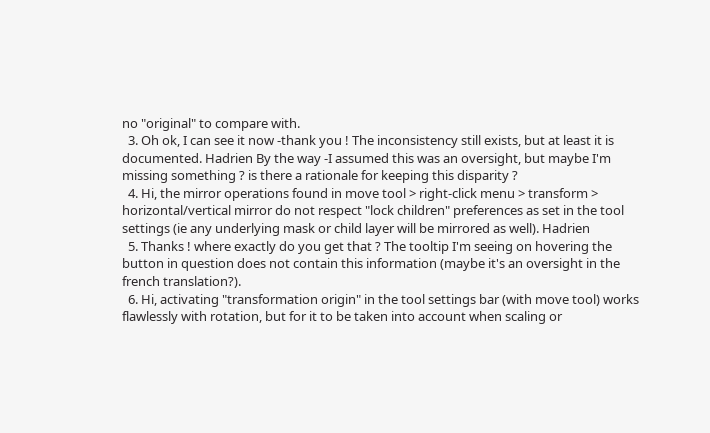no "original" to compare with.
  3. Oh ok, I can see it now -thank you ! The inconsistency still exists, but at least it is documented. Hadrien By the way -I assumed this was an oversight, but maybe I'm missing something ? is there a rationale for keeping this disparity ?
  4. Hi, the mirror operations found in move tool > right-click menu > transform > horizontal/vertical mirror do not respect "lock children" preferences as set in the tool settings (ie any underlying mask or child layer will be mirrored as well). Hadrien
  5. Thanks ! where exactly do you get that ? The tooltip I'm seeing on hovering the button in question does not contain this information (maybe it's an oversight in the french translation?).
  6. Hi, activating "transformation origin" in the tool settings bar (with move tool) works flawlessly with rotation, but for it to be taken into account when scaling or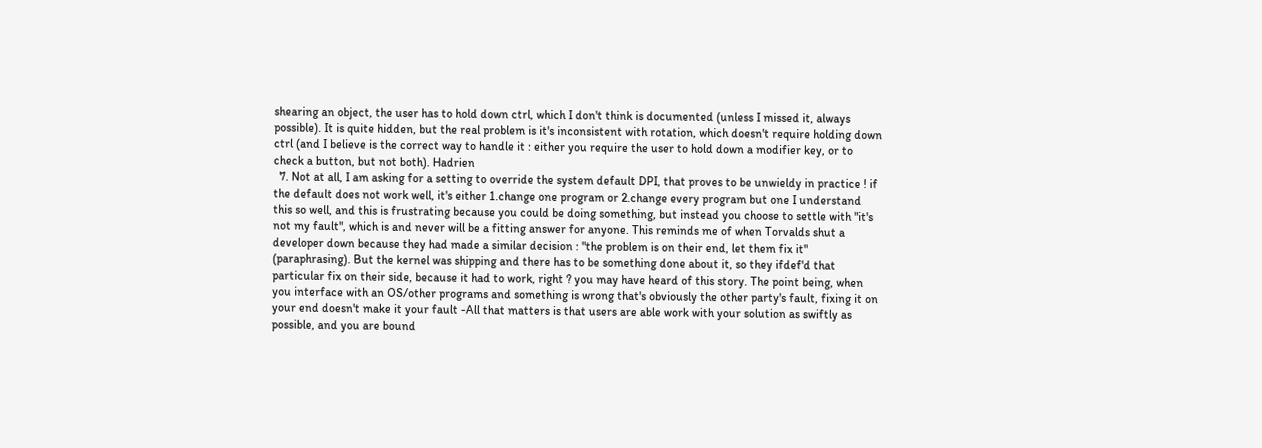shearing an object, the user has to hold down ctrl, which I don't think is documented (unless I missed it, always possible). It is quite hidden, but the real problem is it's inconsistent with rotation, which doesn't require holding down ctrl (and I believe is the correct way to handle it : either you require the user to hold down a modifier key, or to check a button, but not both). Hadrien
  7. Not at all, I am asking for a setting to override the system default DPI, that proves to be unwieldy in practice ! if the default does not work well, it's either 1.change one program or 2.change every program but one I understand this so well, and this is frustrating because you could be doing something, but instead you choose to settle with "it's not my fault", which is and never will be a fitting answer for anyone. This reminds me of when Torvalds shut a developer down because they had made a similar decision : "the problem is on their end, let them fix it" (paraphrasing). But the kernel was shipping and there has to be something done about it, so they ifdef'd that particular fix on their side, because it had to work, right ? you may have heard of this story. The point being, when you interface with an OS/other programs and something is wrong that's obviously the other party's fault, fixing it on your end doesn't make it your fault -All that matters is that users are able work with your solution as swiftly as possible, and you are bound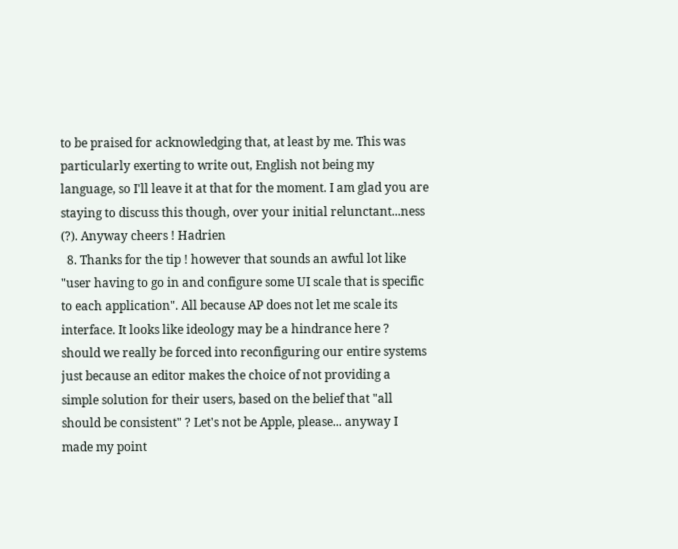to be praised for acknowledging that, at least by me. This was particularly exerting to write out, English not being my language, so I'll leave it at that for the moment. I am glad you are staying to discuss this though, over your initial relunctant...ness (?). Anyway cheers ! Hadrien
  8. Thanks for the tip ! however that sounds an awful lot like "user having to go in and configure some UI scale that is specific to each application". All because AP does not let me scale its interface. It looks like ideology may be a hindrance here ? should we really be forced into reconfiguring our entire systems just because an editor makes the choice of not providing a simple solution for their users, based on the belief that "all should be consistent" ? Let's not be Apple, please... anyway I made my point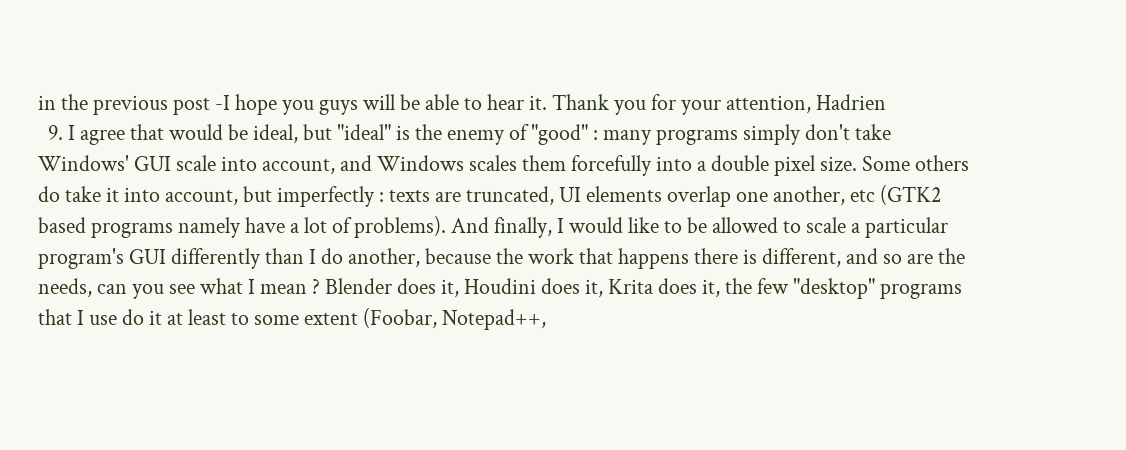in the previous post -I hope you guys will be able to hear it. Thank you for your attention, Hadrien
  9. I agree that would be ideal, but "ideal" is the enemy of "good" : many programs simply don't take Windows' GUI scale into account, and Windows scales them forcefully into a double pixel size. Some others do take it into account, but imperfectly : texts are truncated, UI elements overlap one another, etc (GTK2 based programs namely have a lot of problems). And finally, I would like to be allowed to scale a particular program's GUI differently than I do another, because the work that happens there is different, and so are the needs, can you see what I mean ? Blender does it, Houdini does it, Krita does it, the few "desktop" programs that I use do it at least to some extent (Foobar, Notepad++,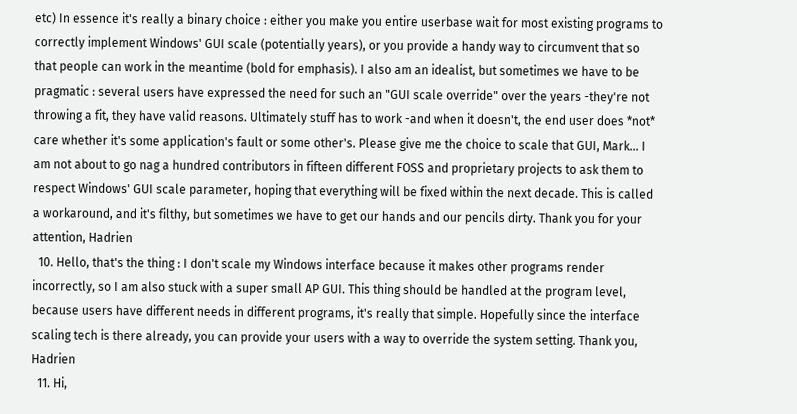etc) In essence it's really a binary choice : either you make you entire userbase wait for most existing programs to correctly implement Windows' GUI scale (potentially years), or you provide a handy way to circumvent that so that people can work in the meantime (bold for emphasis). I also am an idealist, but sometimes we have to be pragmatic : several users have expressed the need for such an "GUI scale override" over the years -they're not throwing a fit, they have valid reasons. Ultimately stuff has to work -and when it doesn't, the end user does *not* care whether it's some application's fault or some other's. Please give me the choice to scale that GUI, Mark... I am not about to go nag a hundred contributors in fifteen different FOSS and proprietary projects to ask them to respect Windows' GUI scale parameter, hoping that everything will be fixed within the next decade. This is called a workaround, and it's filthy, but sometimes we have to get our hands and our pencils dirty. Thank you for your attention, Hadrien
  10. Hello, that's the thing : I don't scale my Windows interface because it makes other programs render incorrectly, so I am also stuck with a super small AP GUI. This thing should be handled at the program level, because users have different needs in different programs, it's really that simple. Hopefully since the interface scaling tech is there already, you can provide your users with a way to override the system setting. Thank you, Hadrien
  11. Hi,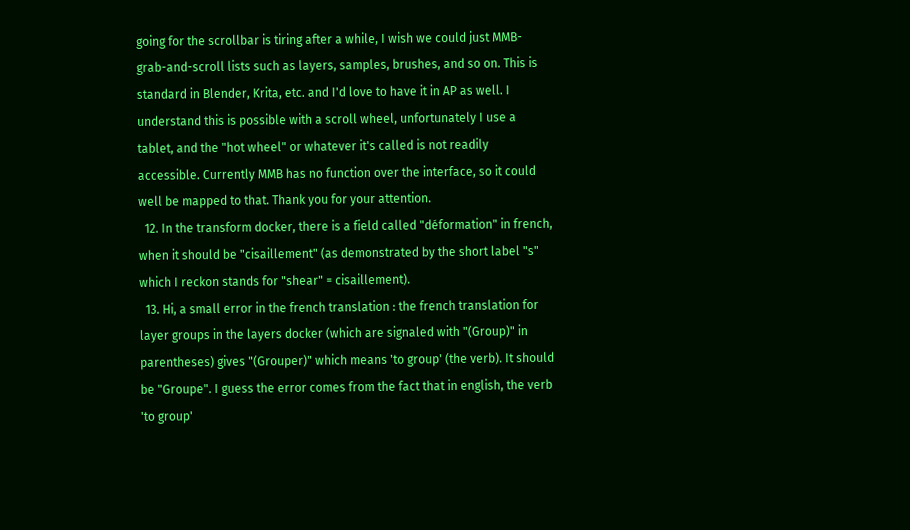going for the scrollbar is tiring after a while, I wish we could just MMB-grab-and-scroll lists such as layers, samples, brushes, and so on. This is standard in Blender, Krita, etc. and I'd love to have it in AP as well. I understand this is possible with a scroll wheel, unfortunately I use a tablet, and the "hot wheel" or whatever it's called is not readily accessible. Currently MMB has no function over the interface, so it could well be mapped to that. Thank you for your attention.
  12. In the transform docker, there is a field called "déformation" in french, when it should be "cisaillement" (as demonstrated by the short label "s" which I reckon stands for "shear" = cisaillement).
  13. Hi, a small error in the french translation : the french translation for layer groups in the layers docker (which are signaled with "(Group)" in parentheses) gives "(Grouper)" which means 'to group' (the verb). It should be "Groupe". I guess the error comes from the fact that in english, the verb 'to group'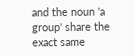and the noun 'a group' share the exact same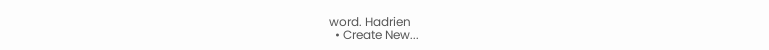word. Hadrien
  • Create New...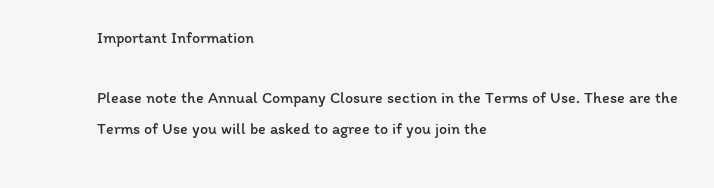Important Information

Please note the Annual Company Closure section in the Terms of Use. These are the Terms of Use you will be asked to agree to if you join the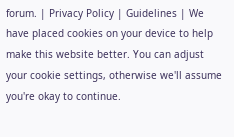forum. | Privacy Policy | Guidelines | We have placed cookies on your device to help make this website better. You can adjust your cookie settings, otherwise we'll assume you're okay to continue.